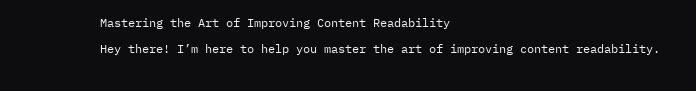Mastering the Art of Improving Content Readability

Hey there! I’m here to help you master the art of improving content readability.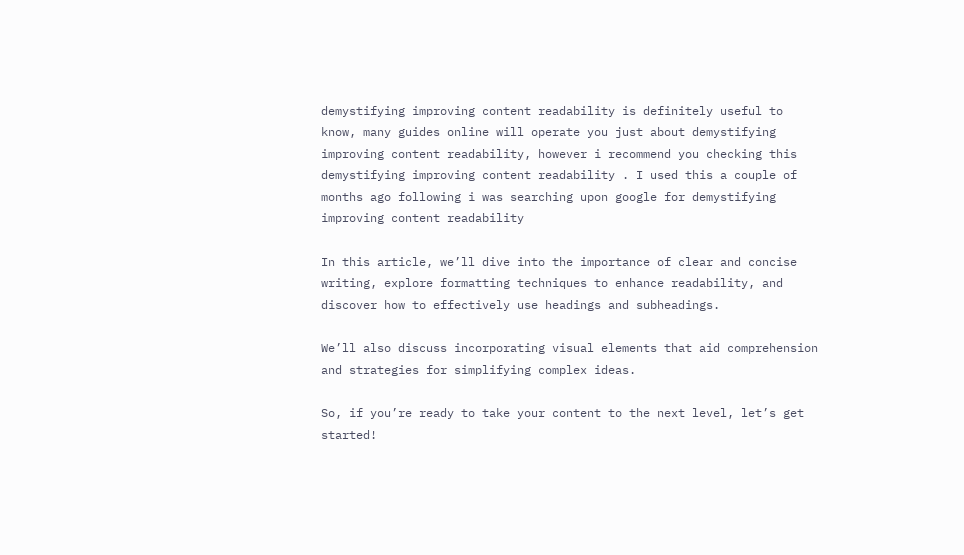demystifying improving content readability is definitely useful to know, many guides online will operate you just about demystifying improving content readability, however i recommend you checking this demystifying improving content readability . I used this a couple of months ago following i was searching upon google for demystifying improving content readability

In this article, we’ll dive into the importance of clear and concise writing, explore formatting techniques to enhance readability, and discover how to effectively use headings and subheadings.

We’ll also discuss incorporating visual elements that aid comprehension and strategies for simplifying complex ideas.

So, if you’re ready to take your content to the next level, let’s get started!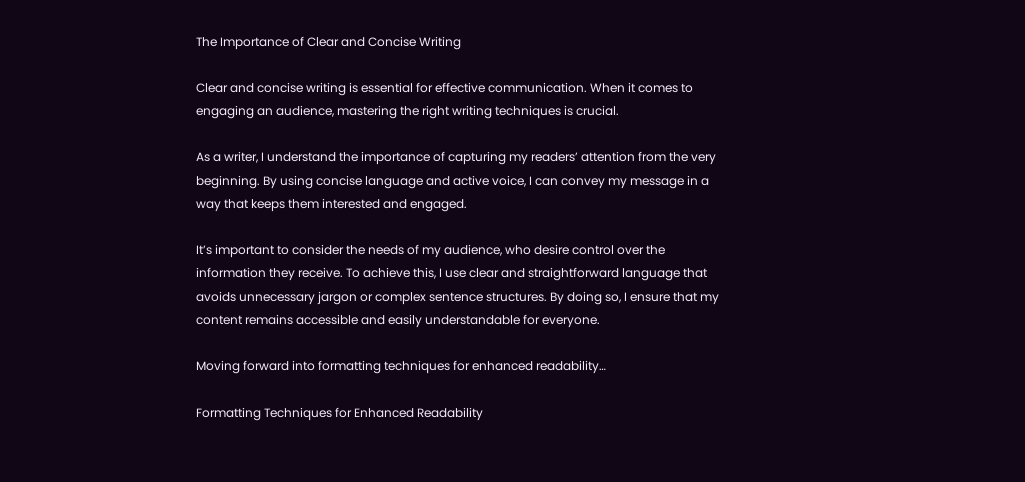The Importance of Clear and Concise Writing

Clear and concise writing is essential for effective communication. When it comes to engaging an audience, mastering the right writing techniques is crucial.

As a writer, I understand the importance of capturing my readers’ attention from the very beginning. By using concise language and active voice, I can convey my message in a way that keeps them interested and engaged.

It’s important to consider the needs of my audience, who desire control over the information they receive. To achieve this, I use clear and straightforward language that avoids unnecessary jargon or complex sentence structures. By doing so, I ensure that my content remains accessible and easily understandable for everyone.

Moving forward into formatting techniques for enhanced readability…

Formatting Techniques for Enhanced Readability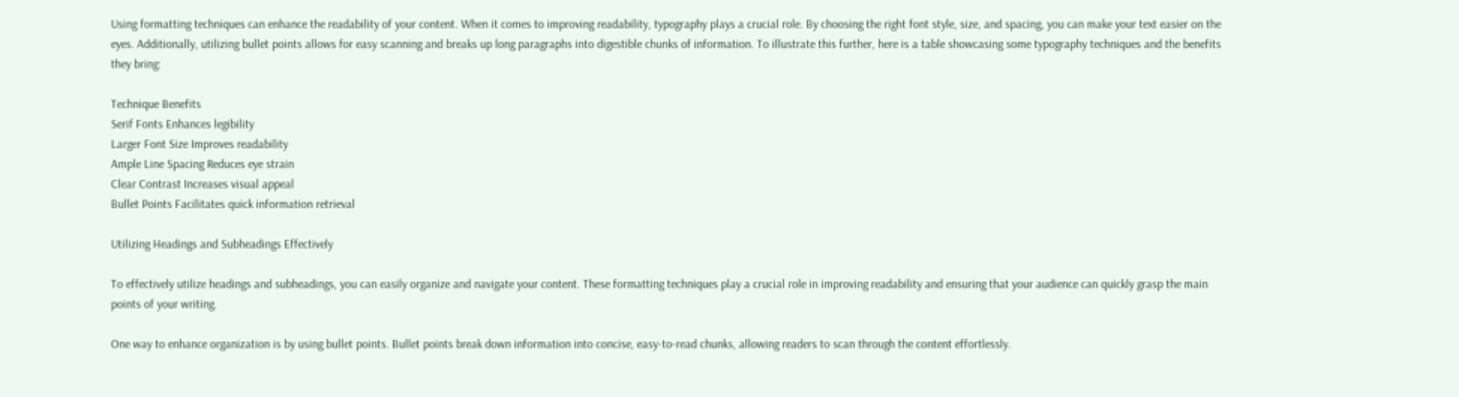Using formatting techniques can enhance the readability of your content. When it comes to improving readability, typography plays a crucial role. By choosing the right font style, size, and spacing, you can make your text easier on the eyes. Additionally, utilizing bullet points allows for easy scanning and breaks up long paragraphs into digestible chunks of information. To illustrate this further, here is a table showcasing some typography techniques and the benefits they bring:

Technique Benefits
Serif Fonts Enhances legibility
Larger Font Size Improves readability
Ample Line Spacing Reduces eye strain
Clear Contrast Increases visual appeal
Bullet Points Facilitates quick information retrieval

Utilizing Headings and Subheadings Effectively

To effectively utilize headings and subheadings, you can easily organize and navigate your content. These formatting techniques play a crucial role in improving readability and ensuring that your audience can quickly grasp the main points of your writing.

One way to enhance organization is by using bullet points. Bullet points break down information into concise, easy-to-read chunks, allowing readers to scan through the content effortlessly.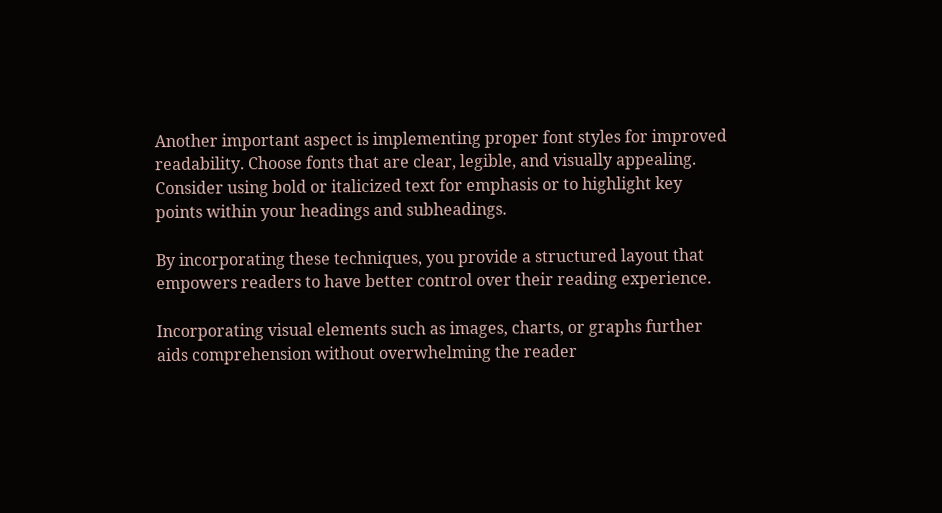Another important aspect is implementing proper font styles for improved readability. Choose fonts that are clear, legible, and visually appealing. Consider using bold or italicized text for emphasis or to highlight key points within your headings and subheadings.

By incorporating these techniques, you provide a structured layout that empowers readers to have better control over their reading experience.

Incorporating visual elements such as images, charts, or graphs further aids comprehension without overwhelming the reader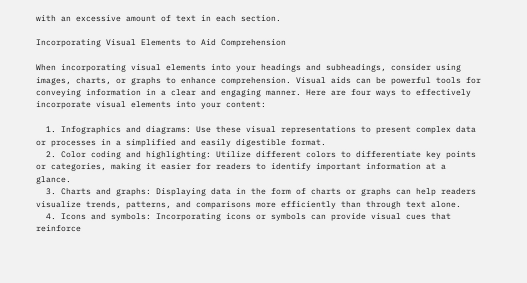with an excessive amount of text in each section.

Incorporating Visual Elements to Aid Comprehension

When incorporating visual elements into your headings and subheadings, consider using images, charts, or graphs to enhance comprehension. Visual aids can be powerful tools for conveying information in a clear and engaging manner. Here are four ways to effectively incorporate visual elements into your content:

  1. Infographics and diagrams: Use these visual representations to present complex data or processes in a simplified and easily digestible format.
  2. Color coding and highlighting: Utilize different colors to differentiate key points or categories, making it easier for readers to identify important information at a glance.
  3. Charts and graphs: Displaying data in the form of charts or graphs can help readers visualize trends, patterns, and comparisons more efficiently than through text alone.
  4. Icons and symbols: Incorporating icons or symbols can provide visual cues that reinforce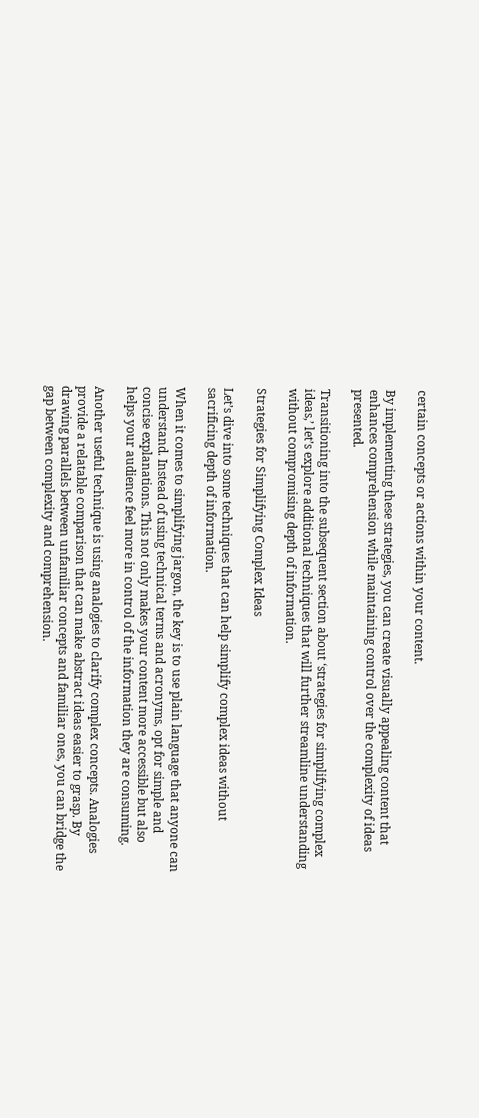certain concepts or actions within your content.

By implementing these strategies, you can create visually appealing content that enhances comprehension while maintaining control over the complexity of ideas presented.

Transitioning into the subsequent section about ‘strategies for simplifying complex ideas,’ let’s explore additional techniques that will further streamline understanding without compromising depth of information.

Strategies for Simplifying Complex Ideas

Let’s dive into some techniques that can help simplify complex ideas without sacrificing depth of information.

When it comes to simplifying jargon, the key is to use plain language that anyone can understand. Instead of using technical terms and acronyms, opt for simple and concise explanations. This not only makes your content more accessible but also helps your audience feel more in control of the information they are consuming.

Another useful technique is using analogies to clarify complex concepts. Analogies provide a relatable comparison that can make abstract ideas easier to grasp. By drawing parallels between unfamiliar concepts and familiar ones, you can bridge the gap between complexity and comprehension.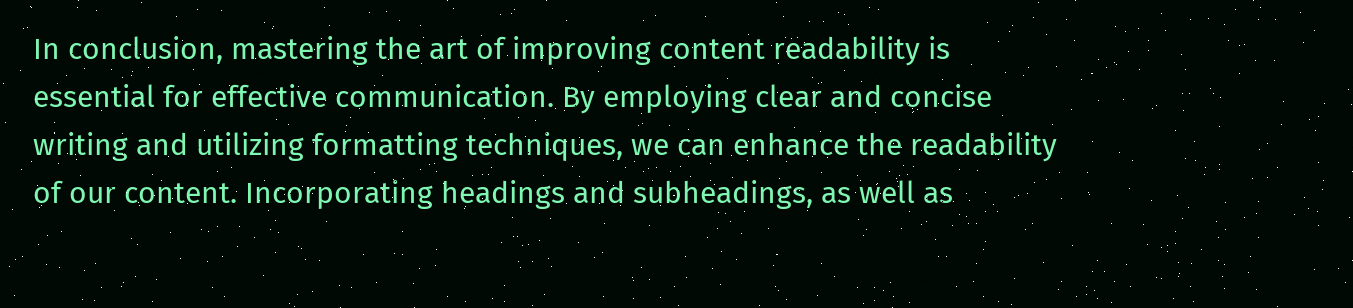In conclusion, mastering the art of improving content readability is essential for effective communication. By employing clear and concise writing and utilizing formatting techniques, we can enhance the readability of our content. Incorporating headings and subheadings, as well as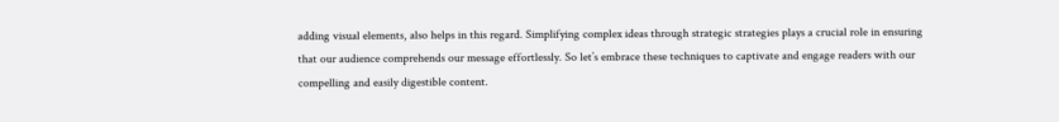adding visual elements, also helps in this regard. Simplifying complex ideas through strategic strategies plays a crucial role in ensuring that our audience comprehends our message effortlessly. So let’s embrace these techniques to captivate and engage readers with our compelling and easily digestible content.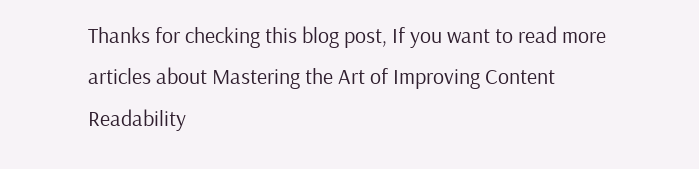Thanks for checking this blog post, If you want to read more articles about Mastering the Art of Improving Content Readability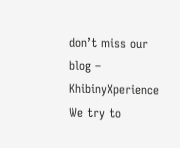don’t miss our blog – KhibinyXperience We try to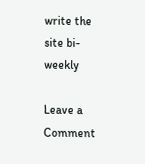write the site bi-weekly

Leave a Comment